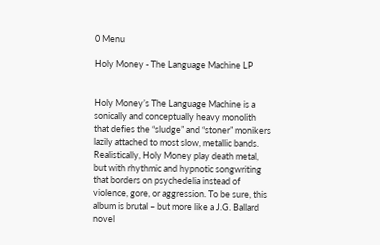0 Menu

Holy Money - The Language Machine LP


Holy Money’s The Language Machine is a sonically and conceptually heavy monolith that defies the “sludge” and “stoner” monikers lazily attached to most slow, metallic bands. Realistically, Holy Money play death metal, but with rhythmic and hypnotic songwriting that borders on psychedelia instead of violence, gore, or aggression. To be sure, this album is brutal – but more like a J.G. Ballard novel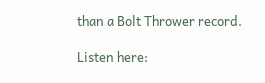than a Bolt Thrower record.

Listen here: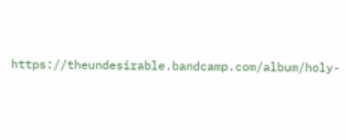https://theundesirable.bandcamp.com/album/holy-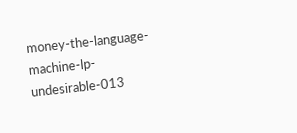money-the-language-machine-lp-undesirable-013